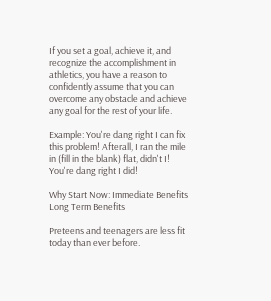If you set a goal, achieve it, and recognize the accomplishment in athletics, you have a reason to confidently assume that you can overcome any obstacle and achieve any goal for the rest of your life.

Example: You're dang right I can fix this problem! Afterall, I ran the mile in (fill in the blank) flat, didn't I! You're dang right I did!

Why Start Now: Immediate Benefits
Long Term Benefits

Preteens and teenagers are less fit today than ever before.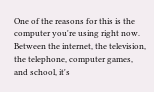One of the reasons for this is the computer you're using right now. Between the internet, the television, the telephone, computer games, and school, it's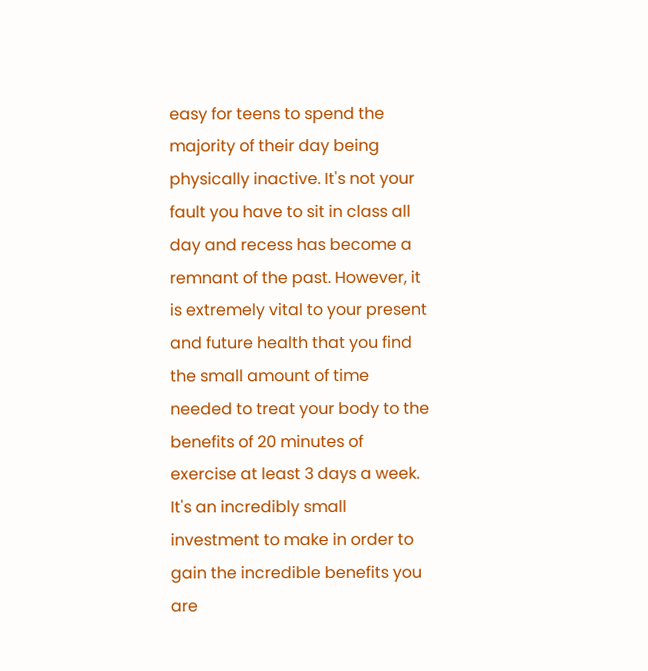easy for teens to spend the majority of their day being physically inactive. It's not your fault you have to sit in class all day and recess has become a remnant of the past. However, it is extremely vital to your present and future health that you find the small amount of time needed to treat your body to the benefits of 20 minutes of exercise at least 3 days a week. It's an incredibly small investment to make in order to gain the incredible benefits you are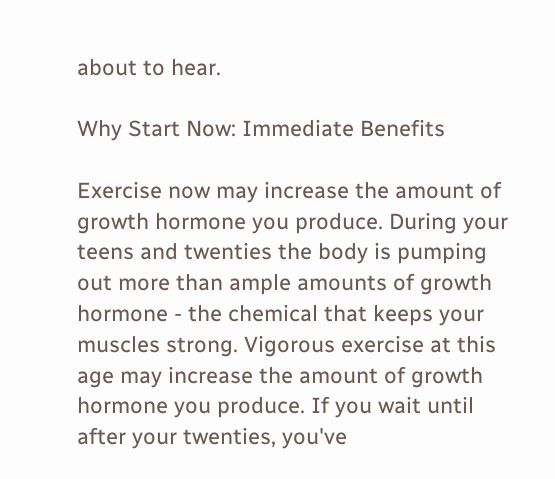about to hear.

Why Start Now: Immediate Benefits

Exercise now may increase the amount of growth hormone you produce. During your teens and twenties the body is pumping out more than ample amounts of growth hormone - the chemical that keeps your muscles strong. Vigorous exercise at this age may increase the amount of growth hormone you produce. If you wait until after your twenties, you've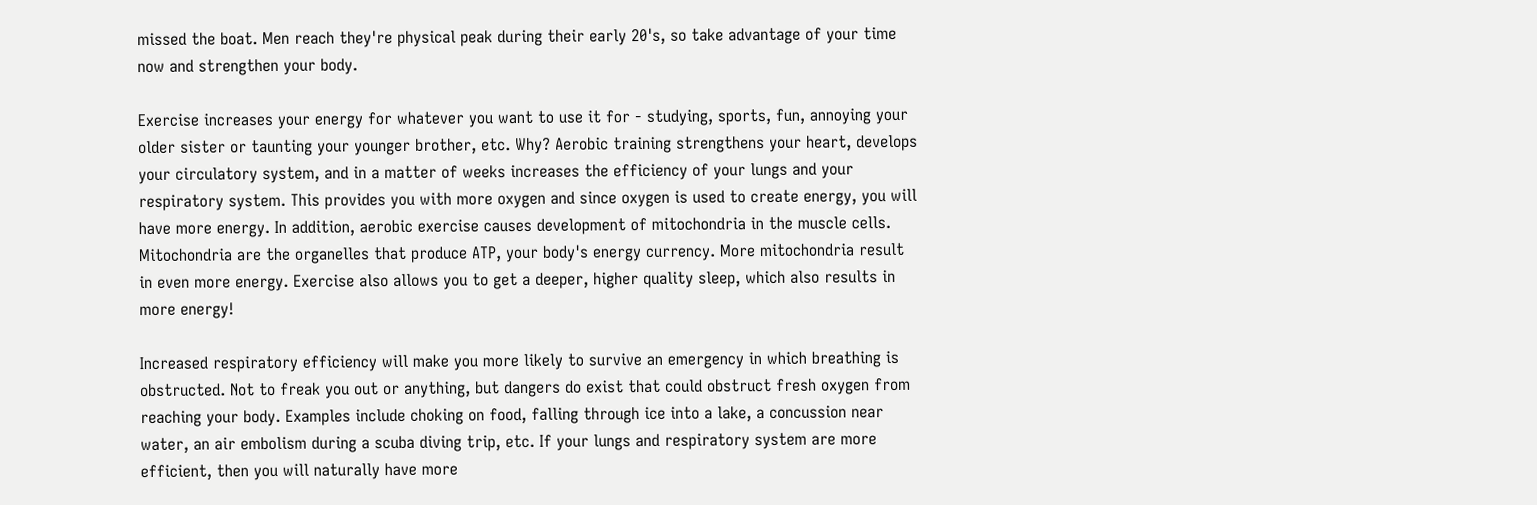missed the boat. Men reach they're physical peak during their early 20's, so take advantage of your time now and strengthen your body.

Exercise increases your energy for whatever you want to use it for - studying, sports, fun, annoying your older sister or taunting your younger brother, etc. Why? Aerobic training strengthens your heart, develops your circulatory system, and in a matter of weeks increases the efficiency of your lungs and your respiratory system. This provides you with more oxygen and since oxygen is used to create energy, you will have more energy. In addition, aerobic exercise causes development of mitochondria in the muscle cells. Mitochondria are the organelles that produce ATP, your body's energy currency. More mitochondria result in even more energy. Exercise also allows you to get a deeper, higher quality sleep, which also results in more energy!

Increased respiratory efficiency will make you more likely to survive an emergency in which breathing is obstructed. Not to freak you out or anything, but dangers do exist that could obstruct fresh oxygen from reaching your body. Examples include choking on food, falling through ice into a lake, a concussion near water, an air embolism during a scuba diving trip, etc. If your lungs and respiratory system are more efficient, then you will naturally have more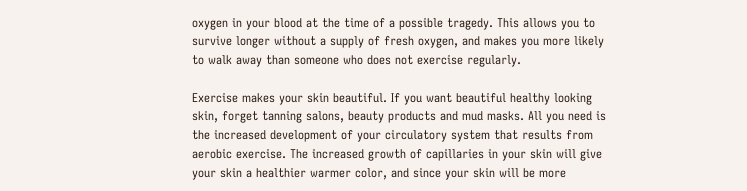oxygen in your blood at the time of a possible tragedy. This allows you to survive longer without a supply of fresh oxygen, and makes you more likely to walk away than someone who does not exercise regularly.

Exercise makes your skin beautiful. If you want beautiful healthy looking skin, forget tanning salons, beauty products and mud masks. All you need is the increased development of your circulatory system that results from aerobic exercise. The increased growth of capillaries in your skin will give your skin a healthier warmer color, and since your skin will be more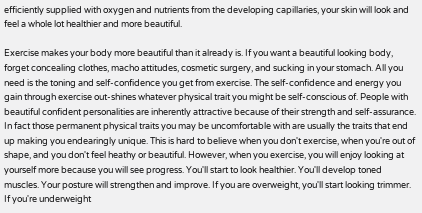efficiently supplied with oxygen and nutrients from the developing capillaries, your skin will look and feel a whole lot healthier and more beautiful.

Exercise makes your body more beautiful than it already is. If you want a beautiful looking body, forget concealing clothes, macho attitudes, cosmetic surgery, and sucking in your stomach. All you need is the toning and self-confidence you get from exercise. The self-confidence and energy you gain through exercise out-shines whatever physical trait you might be self-conscious of. People with beautiful confident personalities are inherently attractive because of their strength and self-assurance. In fact those permanent physical traits you may be uncomfortable with are usually the traits that end up making you endearingly unique. This is hard to believe when you don't exercise, when you're out of shape, and you don't feel heathy or beautiful. However, when you exercise, you will enjoy looking at yourself more because you will see progress. You'll start to look healthier. You'll develop toned muscles. Your posture will strengthen and improve. If you are overweight, you'll start looking trimmer. If you're underweight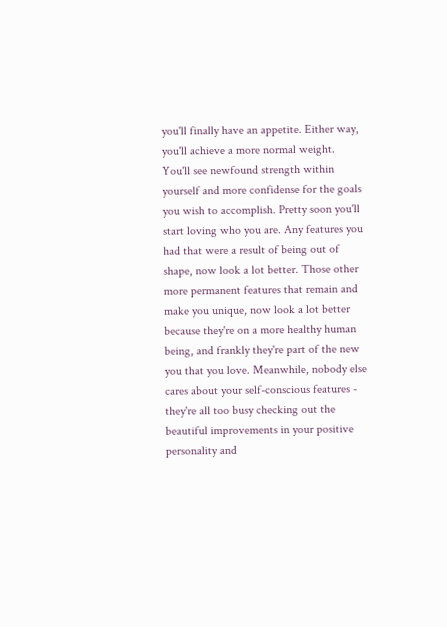you'll finally have an appetite. Either way, you'll achieve a more normal weight. You'll see newfound strength within yourself and more confidense for the goals you wish to accomplish. Pretty soon you'll start loving who you are. Any features you had that were a result of being out of shape, now look a lot better. Those other more permanent features that remain and make you unique, now look a lot better because they're on a more healthy human being, and frankly they're part of the new you that you love. Meanwhile, nobody else cares about your self-conscious features - they're all too busy checking out the beautiful improvements in your positive personality and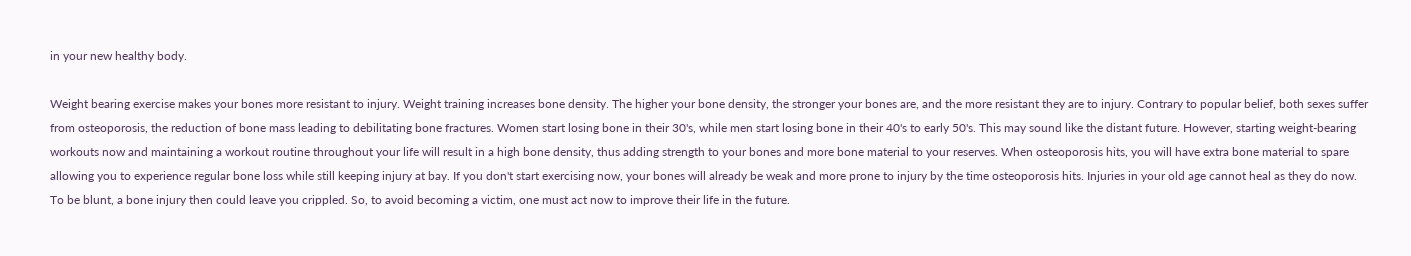in your new healthy body.

Weight bearing exercise makes your bones more resistant to injury. Weight training increases bone density. The higher your bone density, the stronger your bones are, and the more resistant they are to injury. Contrary to popular belief, both sexes suffer from osteoporosis, the reduction of bone mass leading to debilitating bone fractures. Women start losing bone in their 30's, while men start losing bone in their 40's to early 50's. This may sound like the distant future. However, starting weight-bearing workouts now and maintaining a workout routine throughout your life will result in a high bone density, thus adding strength to your bones and more bone material to your reserves. When osteoporosis hits, you will have extra bone material to spare allowing you to experience regular bone loss while still keeping injury at bay. If you don't start exercising now, your bones will already be weak and more prone to injury by the time osteoporosis hits. Injuries in your old age cannot heal as they do now. To be blunt, a bone injury then could leave you crippled. So, to avoid becoming a victim, one must act now to improve their life in the future.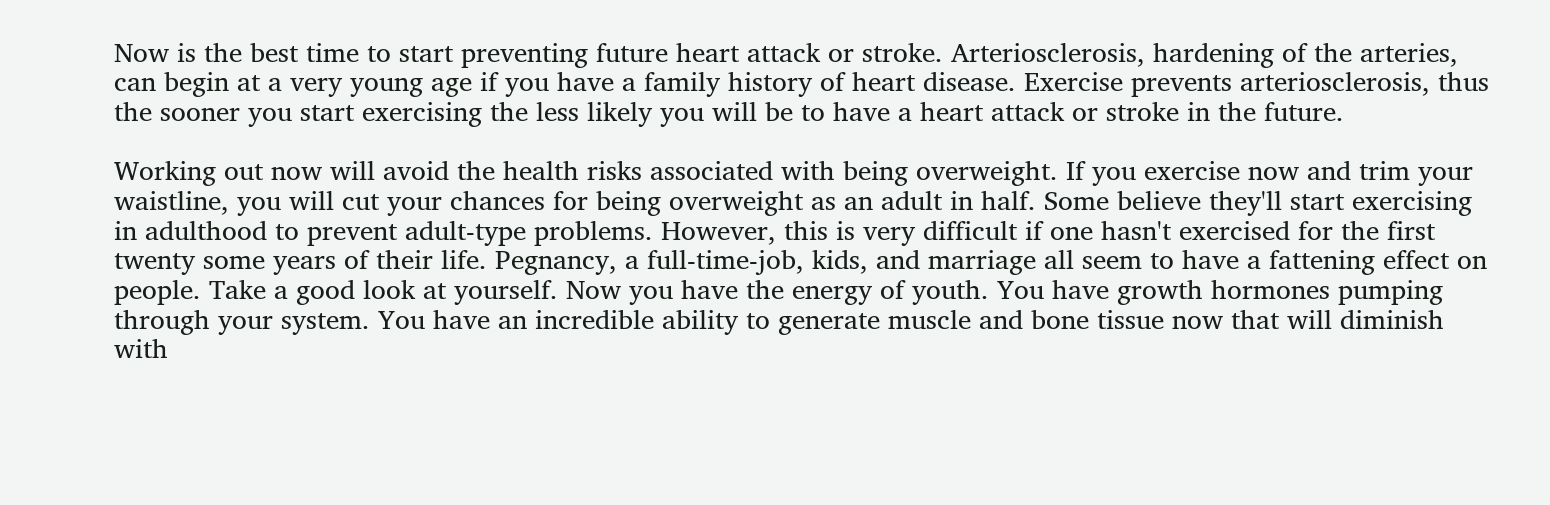Now is the best time to start preventing future heart attack or stroke. Arteriosclerosis, hardening of the arteries, can begin at a very young age if you have a family history of heart disease. Exercise prevents arteriosclerosis, thus the sooner you start exercising the less likely you will be to have a heart attack or stroke in the future.

Working out now will avoid the health risks associated with being overweight. If you exercise now and trim your waistline, you will cut your chances for being overweight as an adult in half. Some believe they'll start exercising in adulthood to prevent adult-type problems. However, this is very difficult if one hasn't exercised for the first twenty some years of their life. Pegnancy, a full-time-job, kids, and marriage all seem to have a fattening effect on people. Take a good look at yourself. Now you have the energy of youth. You have growth hormones pumping through your system. You have an incredible ability to generate muscle and bone tissue now that will diminish with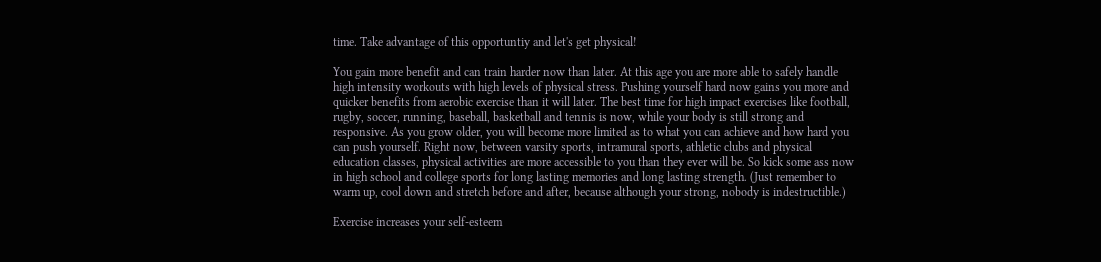time. Take advantage of this opportuntiy and let's get physical!

You gain more benefit and can train harder now than later. At this age you are more able to safely handle high intensity workouts with high levels of physical stress. Pushing yourself hard now gains you more and quicker benefits from aerobic exercise than it will later. The best time for high impact exercises like football, rugby, soccer, running, baseball, basketball and tennis is now, while your body is still strong and responsive. As you grow older, you will become more limited as to what you can achieve and how hard you can push yourself. Right now, between varsity sports, intramural sports, athletic clubs and physical education classes, physical activities are more accessible to you than they ever will be. So kick some ass now in high school and college sports for long lasting memories and long lasting strength. (Just remember to warm up, cool down and stretch before and after, because although your strong, nobody is indestructible.)

Exercise increases your self-esteem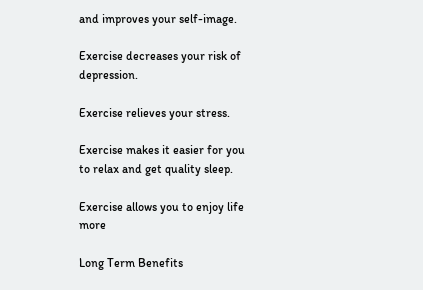and improves your self-image.

Exercise decreases your risk of depression.

Exercise relieves your stress.

Exercise makes it easier for you to relax and get quality sleep.

Exercise allows you to enjoy life more

Long Term Benefits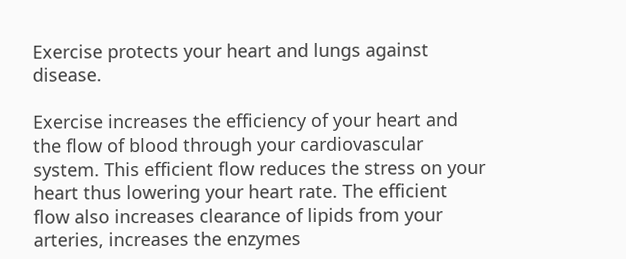Exercise protects your heart and lungs against disease.

Exercise increases the efficiency of your heart and the flow of blood through your cardiovascular system. This efficient flow reduces the stress on your heart thus lowering your heart rate. The efficient flow also increases clearance of lipids from your arteries, increases the enzymes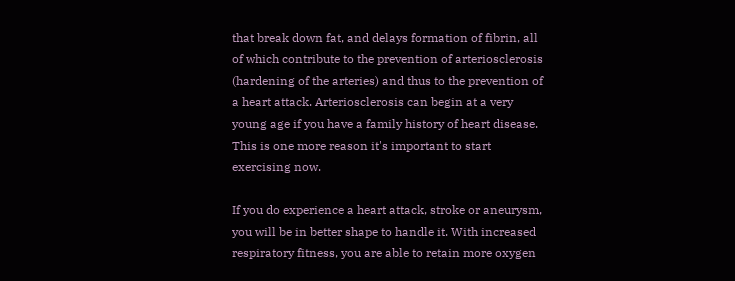that break down fat, and delays formation of fibrin, all of which contribute to the prevention of arteriosclerosis (hardening of the arteries) and thus to the prevention of a heart attack. Arteriosclerosis can begin at a very young age if you have a family history of heart disease. This is one more reason it's important to start exercising now.

If you do experience a heart attack, stroke or aneurysm, you will be in better shape to handle it. With increased respiratory fitness, you are able to retain more oxygen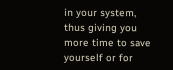in your system, thus giving you more time to save yourself or for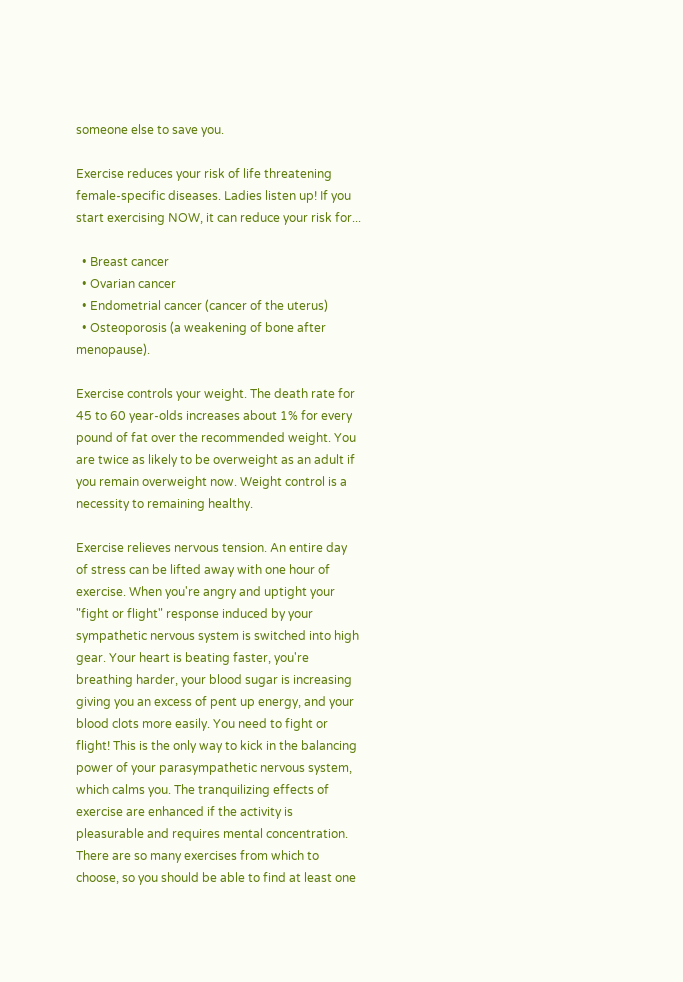someone else to save you.

Exercise reduces your risk of life threatening female-specific diseases. Ladies listen up! If you start exercising NOW, it can reduce your risk for...

  • Breast cancer
  • Ovarian cancer
  • Endometrial cancer (cancer of the uterus)
  • Osteoporosis (a weakening of bone after menopause).

Exercise controls your weight. The death rate for 45 to 60 year-olds increases about 1% for every pound of fat over the recommended weight. You are twice as likely to be overweight as an adult if you remain overweight now. Weight control is a necessity to remaining healthy.

Exercise relieves nervous tension. An entire day of stress can be lifted away with one hour of exercise. When you're angry and uptight your "fight or flight" response induced by your sympathetic nervous system is switched into high gear. Your heart is beating faster, you're breathing harder, your blood sugar is increasing giving you an excess of pent up energy, and your blood clots more easily. You need to fight or flight! This is the only way to kick in the balancing power of your parasympathetic nervous system, which calms you. The tranquilizing effects of exercise are enhanced if the activity is pleasurable and requires mental concentration. There are so many exercises from which to choose, so you should be able to find at least one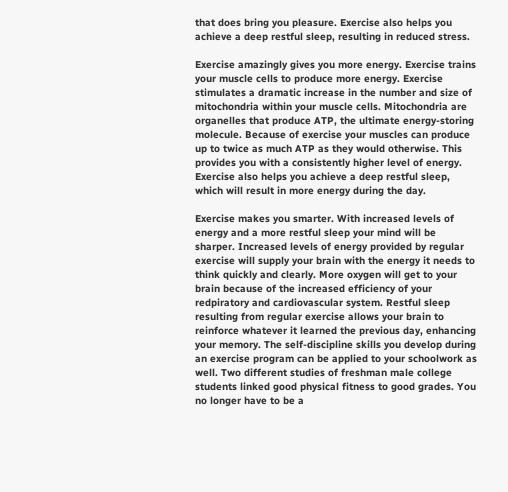that does bring you pleasure. Exercise also helps you achieve a deep restful sleep, resulting in reduced stress.

Exercise amazingly gives you more energy. Exercise trains your muscle cells to produce more energy. Exercise stimulates a dramatic increase in the number and size of mitochondria within your muscle cells. Mitochondria are organelles that produce ATP, the ultimate energy-storing molecule. Because of exercise your muscles can produce up to twice as much ATP as they would otherwise. This provides you with a consistently higher level of energy. Exercise also helps you achieve a deep restful sleep, which will result in more energy during the day.

Exercise makes you smarter. With increased levels of energy and a more restful sleep your mind will be sharper. Increased levels of energy provided by regular exercise will supply your brain with the energy it needs to think quickly and clearly. More oxygen will get to your brain because of the increased efficiency of your redpiratory and cardiovascular system. Restful sleep resulting from regular exercise allows your brain to reinforce whatever it learned the previous day, enhancing your memory. The self-discipline skills you develop during an exercise program can be applied to your schoolwork as well. Two different studies of freshman male college students linked good physical fitness to good grades. You no longer have to be a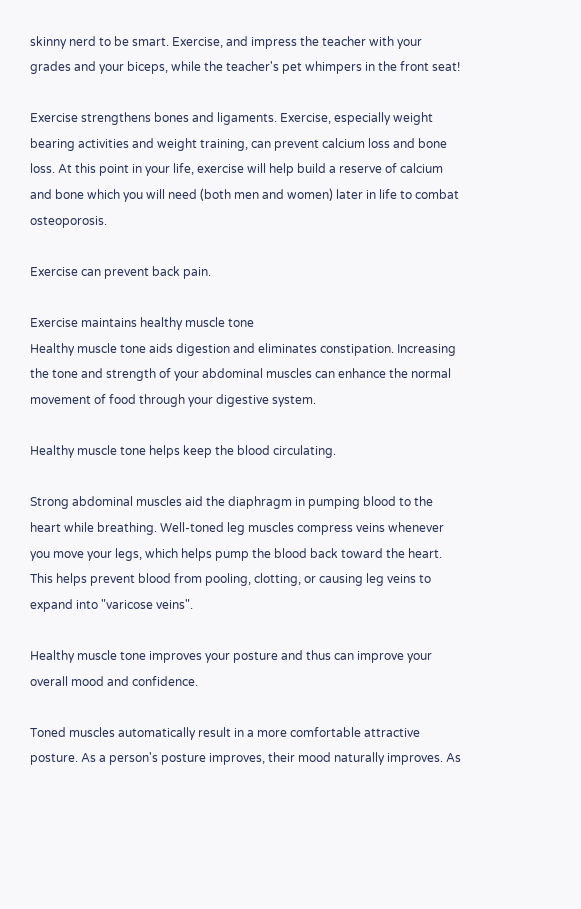skinny nerd to be smart. Exercise, and impress the teacher with your grades and your biceps, while the teacher's pet whimpers in the front seat!

Exercise strengthens bones and ligaments. Exercise, especially weight bearing activities and weight training, can prevent calcium loss and bone loss. At this point in your life, exercise will help build a reserve of calcium and bone which you will need (both men and women) later in life to combat osteoporosis.

Exercise can prevent back pain.

Exercise maintains healthy muscle tone
Healthy muscle tone aids digestion and eliminates constipation. Increasing the tone and strength of your abdominal muscles can enhance the normal movement of food through your digestive system.

Healthy muscle tone helps keep the blood circulating.

Strong abdominal muscles aid the diaphragm in pumping blood to the heart while breathing. Well-toned leg muscles compress veins whenever you move your legs, which helps pump the blood back toward the heart. This helps prevent blood from pooling, clotting, or causing leg veins to expand into "varicose veins".

Healthy muscle tone improves your posture and thus can improve your overall mood and confidence.

Toned muscles automatically result in a more comfortable attractive posture. As a person's posture improves, their mood naturally improves. As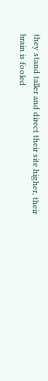they stand taller and direct their site higher, their brain is fooled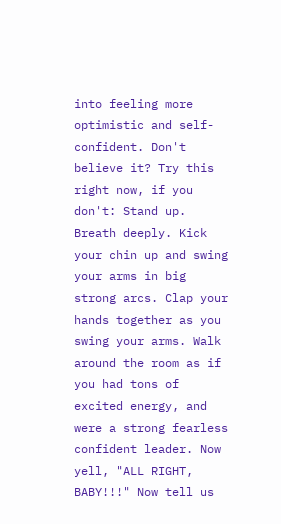into feeling more optimistic and self-confident. Don't believe it? Try this right now, if you don't: Stand up. Breath deeply. Kick your chin up and swing your arms in big strong arcs. Clap your hands together as you swing your arms. Walk around the room as if you had tons of excited energy, and were a strong fearless confident leader. Now yell, "ALL RIGHT, BABY!!!" Now tell us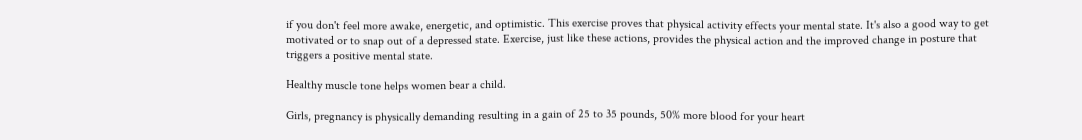if you don't feel more awake, energetic, and optimistic. This exercise proves that physical activity effects your mental state. It's also a good way to get motivated or to snap out of a depressed state. Exercise, just like these actions, provides the physical action and the improved change in posture that triggers a positive mental state.

Healthy muscle tone helps women bear a child.

Girls, pregnancy is physically demanding resulting in a gain of 25 to 35 pounds, 50% more blood for your heart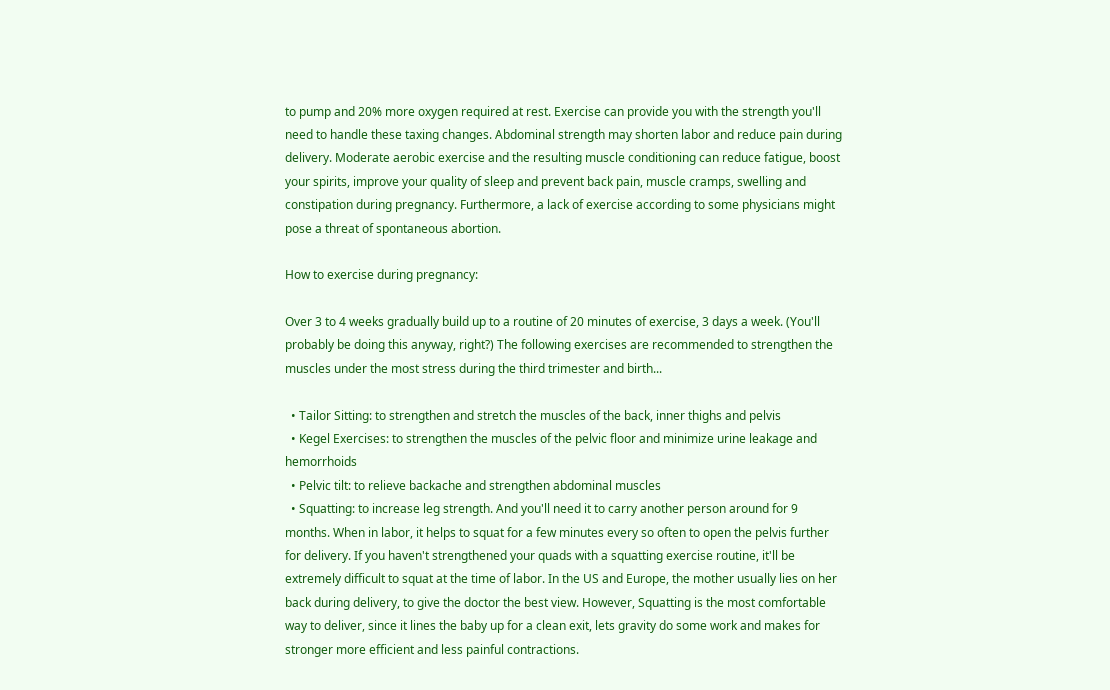to pump and 20% more oxygen required at rest. Exercise can provide you with the strength you'll need to handle these taxing changes. Abdominal strength may shorten labor and reduce pain during delivery. Moderate aerobic exercise and the resulting muscle conditioning can reduce fatigue, boost your spirits, improve your quality of sleep and prevent back pain, muscle cramps, swelling and constipation during pregnancy. Furthermore, a lack of exercise according to some physicians might pose a threat of spontaneous abortion.

How to exercise during pregnancy:

Over 3 to 4 weeks gradually build up to a routine of 20 minutes of exercise, 3 days a week. (You'll probably be doing this anyway, right?) The following exercises are recommended to strengthen the muscles under the most stress during the third trimester and birth...

  • Tailor Sitting: to strengthen and stretch the muscles of the back, inner thighs and pelvis
  • Kegel Exercises: to strengthen the muscles of the pelvic floor and minimize urine leakage and hemorrhoids
  • Pelvic tilt: to relieve backache and strengthen abdominal muscles
  • Squatting: to increase leg strength. And you'll need it to carry another person around for 9 months. When in labor, it helps to squat for a few minutes every so often to open the pelvis further for delivery. If you haven't strengthened your quads with a squatting exercise routine, it'll be extremely difficult to squat at the time of labor. In the US and Europe, the mother usually lies on her back during delivery, to give the doctor the best view. However, Squatting is the most comfortable way to deliver, since it lines the baby up for a clean exit, lets gravity do some work and makes for stronger more efficient and less painful contractions.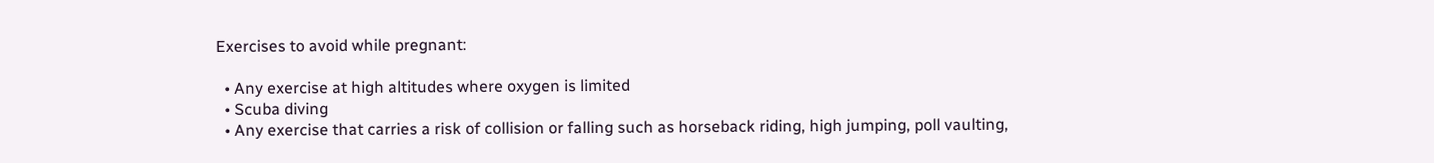Exercises to avoid while pregnant:

  • Any exercise at high altitudes where oxygen is limited
  • Scuba diving
  • Any exercise that carries a risk of collision or falling such as horseback riding, high jumping, poll vaulting,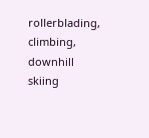rollerblading, climbing, downhill skiing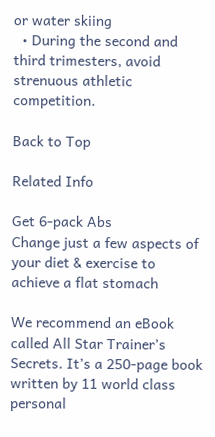or water skiing
  • During the second and third trimesters, avoid strenuous athletic competition.

Back to Top

Related Info

Get 6-pack Abs
Change just a few aspects of your diet & exercise to achieve a flat stomach

We recommend an eBook called All Star Trainer’s Secrets. It’s a 250-page book written by 11 world class personal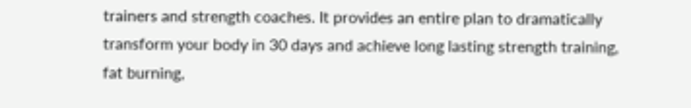trainers and strength coaches. It provides an entire plan to dramatically transform your body in 30 days and achieve long lasting strength training, fat burning,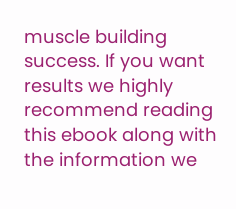muscle building success. If you want results we highly recommend reading this ebook along with the information we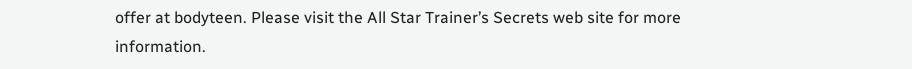offer at bodyteen. Please visit the All Star Trainer’s Secrets web site for more information.